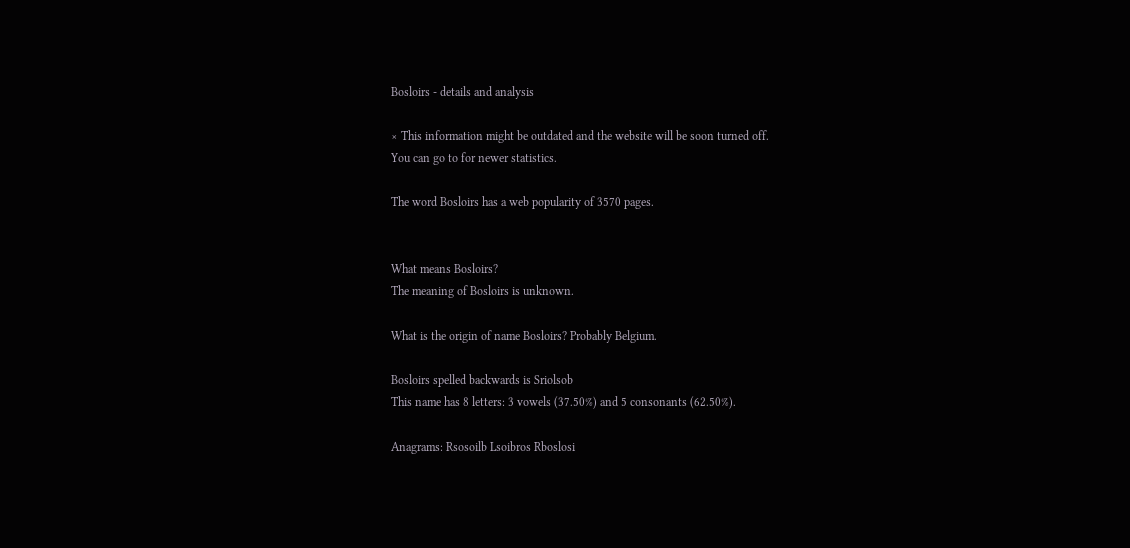Bosloirs - details and analysis

× This information might be outdated and the website will be soon turned off.
You can go to for newer statistics.

The word Bosloirs has a web popularity of 3570 pages.


What means Bosloirs?
The meaning of Bosloirs is unknown.

What is the origin of name Bosloirs? Probably Belgium.

Bosloirs spelled backwards is Sriolsob
This name has 8 letters: 3 vowels (37.50%) and 5 consonants (62.50%).

Anagrams: Rsosoilb Lsoibros Rboslosi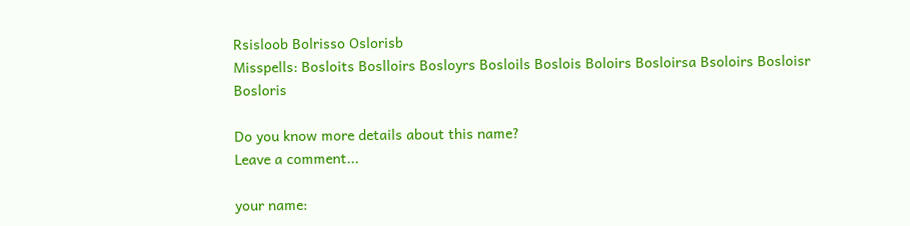Rsisloob Bolrisso Oslorisb
Misspells: Bosloits Boslloirs Bosloyrs Bosloils Boslois Boloirs Bosloirsa Bsoloirs Bosloisr Bosloris

Do you know more details about this name?
Leave a comment...

your name: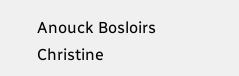Anouck Bosloirs
Christine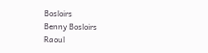Bosloirs
Benny Bosloirs
Raoul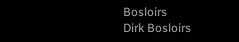Bosloirs
Dirk Bosloirs